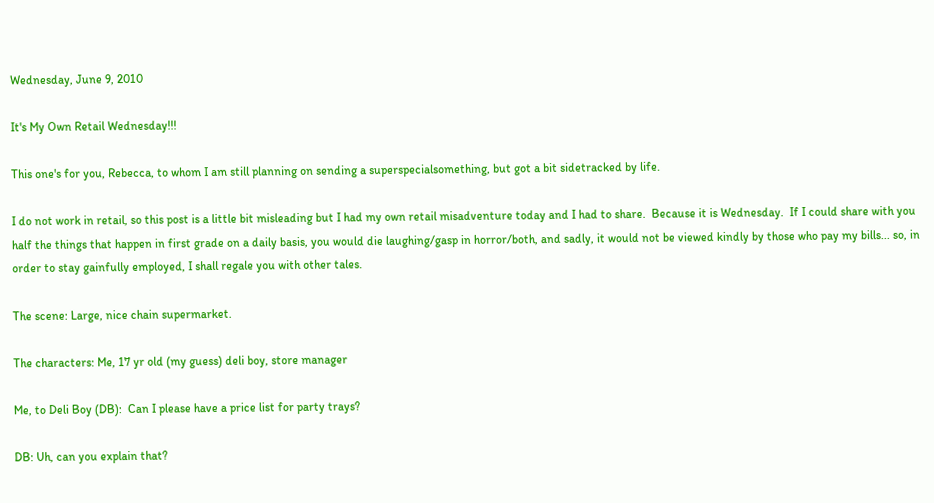Wednesday, June 9, 2010

It's My Own Retail Wednesday!!!

This one's for you, Rebecca, to whom I am still planning on sending a superspecialsomething, but got a bit sidetracked by life.

I do not work in retail, so this post is a little bit misleading but I had my own retail misadventure today and I had to share.  Because it is Wednesday.  If I could share with you half the things that happen in first grade on a daily basis, you would die laughing/gasp in horror/both, and sadly, it would not be viewed kindly by those who pay my bills... so, in order to stay gainfully employed, I shall regale you with other tales.

The scene: Large, nice chain supermarket.

The characters: Me, 17 yr old (my guess) deli boy, store manager

Me, to Deli Boy (DB):  Can I please have a price list for party trays?

DB: Uh, can you explain that?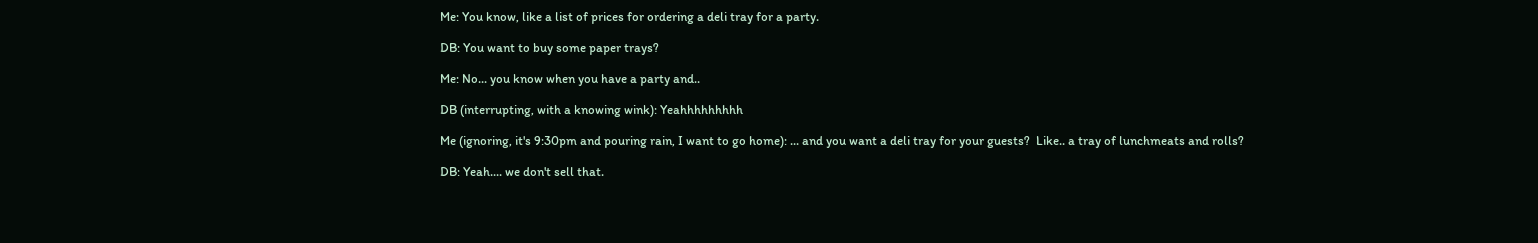Me: You know, like a list of prices for ordering a deli tray for a party.

DB: You want to buy some paper trays?

Me: No... you know when you have a party and..

DB (interrupting, with a knowing wink): Yeahhhhhhhhh

Me (ignoring, it's 9:30pm and pouring rain, I want to go home): ... and you want a deli tray for your guests?  Like.. a tray of lunchmeats and rolls?

DB: Yeah.... we don't sell that.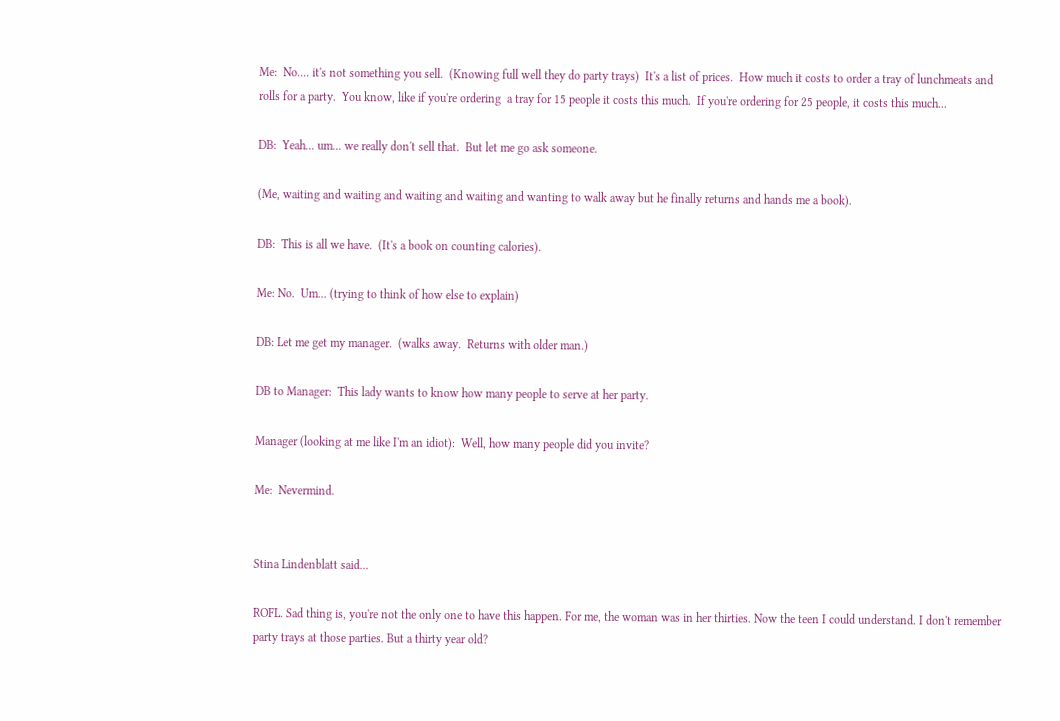Me:  No.... it's not something you sell.  (Knowing full well they do party trays)  It's a list of prices.  How much it costs to order a tray of lunchmeats and rolls for a party.  You know, like if you're ordering  a tray for 15 people it costs this much.  If you're ordering for 25 people, it costs this much...

DB:  Yeah... um... we really don't sell that.  But let me go ask someone.

(Me, waiting and waiting and waiting and waiting and wanting to walk away but he finally returns and hands me a book).

DB:  This is all we have.  (It's a book on counting calories).

Me: No.  Um... (trying to think of how else to explain)

DB: Let me get my manager.  (walks away.  Returns with older man.)

DB to Manager:  This lady wants to know how many people to serve at her party.

Manager (looking at me like I'm an idiot):  Well, how many people did you invite?

Me:  Nevermind.


Stina Lindenblatt said...

ROFL. Sad thing is, you're not the only one to have this happen. For me, the woman was in her thirties. Now the teen I could understand. I don't remember party trays at those parties. But a thirty year old?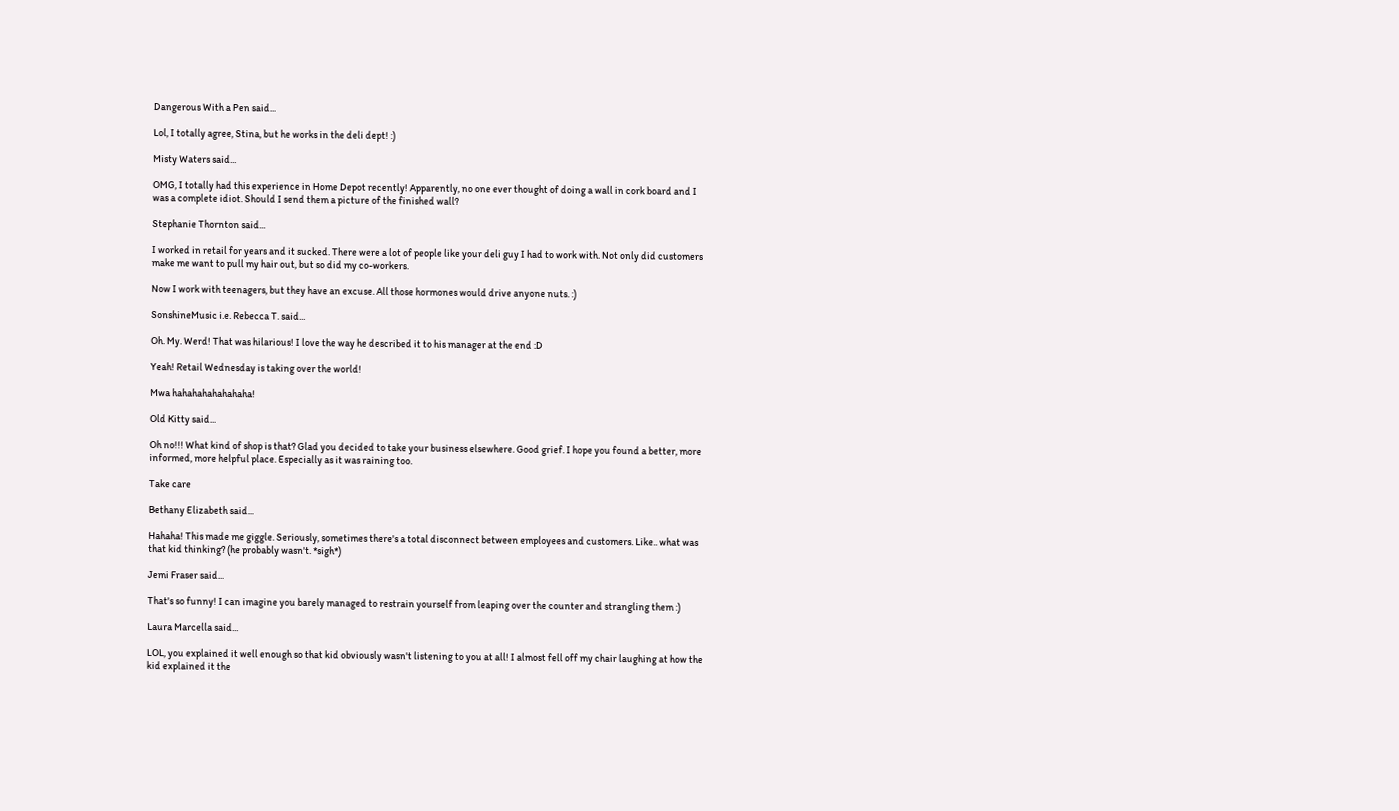Dangerous With a Pen said...

Lol, I totally agree, Stina, but he works in the deli dept! :)

Misty Waters said...

OMG, I totally had this experience in Home Depot recently! Apparently, no one ever thought of doing a wall in cork board and I was a complete idiot. Should I send them a picture of the finished wall?

Stephanie Thornton said...

I worked in retail for years and it sucked. There were a lot of people like your deli guy I had to work with. Not only did customers make me want to pull my hair out, but so did my co-workers.

Now I work with teenagers, but they have an excuse. All those hormones would drive anyone nuts. :)

SonshineMusic i.e. Rebecca T. said...

Oh. My. Werd! That was hilarious! I love the way he described it to his manager at the end :D

Yeah! Retail Wednesday is taking over the world!

Mwa hahahahahahahaha!

Old Kitty said...

Oh no!!! What kind of shop is that? Glad you decided to take your business elsewhere. Good grief. I hope you found a better, more informed, more helpful place. Especially as it was raining too.

Take care

Bethany Elizabeth said...

Hahaha! This made me giggle. Seriously, sometimes there's a total disconnect between employees and customers. Like.. what was that kid thinking? (he probably wasn't. *sigh*)

Jemi Fraser said...

That's so funny! I can imagine you barely managed to restrain yourself from leaping over the counter and strangling them :)

Laura Marcella said...

LOL, you explained it well enough so that kid obviously wasn't listening to you at all! I almost fell off my chair laughing at how the kid explained it the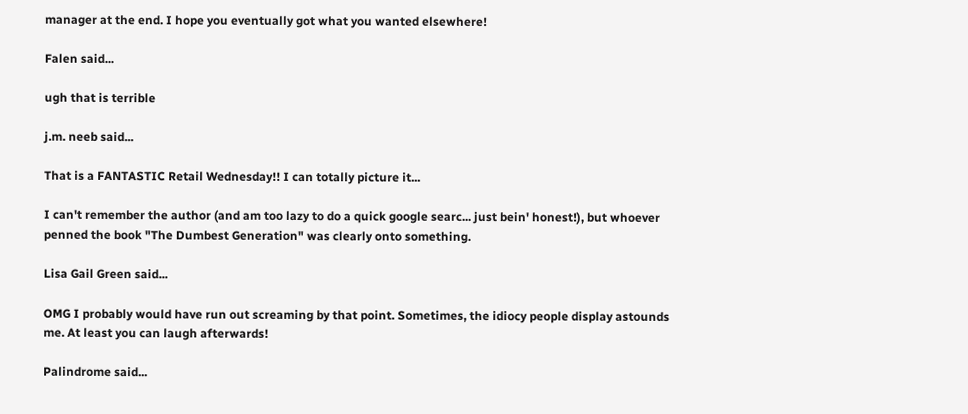manager at the end. I hope you eventually got what you wanted elsewhere!

Falen said...

ugh that is terrible

j.m. neeb said...

That is a FANTASTIC Retail Wednesday!! I can totally picture it...

I can't remember the author (and am too lazy to do a quick google searc... just bein' honest!), but whoever penned the book "The Dumbest Generation" was clearly onto something.

Lisa Gail Green said...

OMG I probably would have run out screaming by that point. Sometimes, the idiocy people display astounds me. At least you can laugh afterwards!

Palindrome said...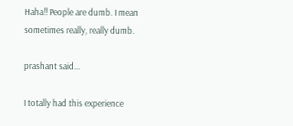Haha!! People are dumb. I mean sometimes really, really dumb.

prashant said...

I totally had this experience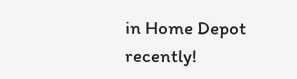in Home Depot recently!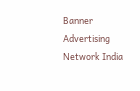Banner Advertising Network India